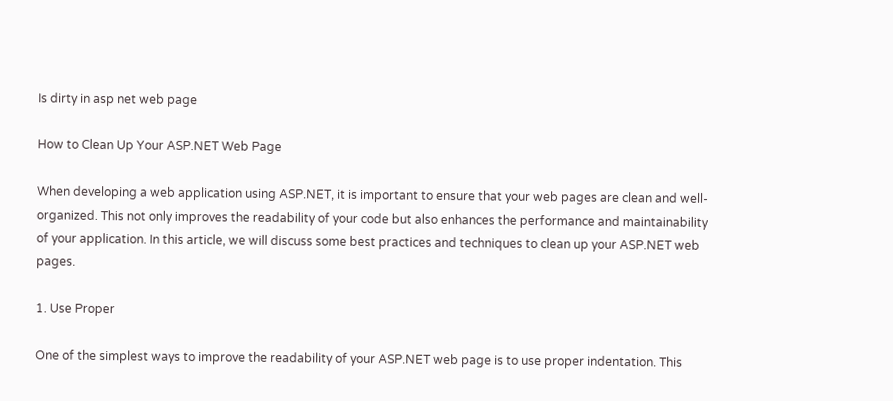Is dirty in asp net web page

How to Clean Up Your ASP.NET Web Page

When developing a web application using ASP.NET, it is important to ensure that your web pages are clean and well-organized. This not only improves the readability of your code but also enhances the performance and maintainability of your application. In this article, we will discuss some best practices and techniques to clean up your ASP.NET web pages.

1. Use Proper

One of the simplest ways to improve the readability of your ASP.NET web page is to use proper indentation. This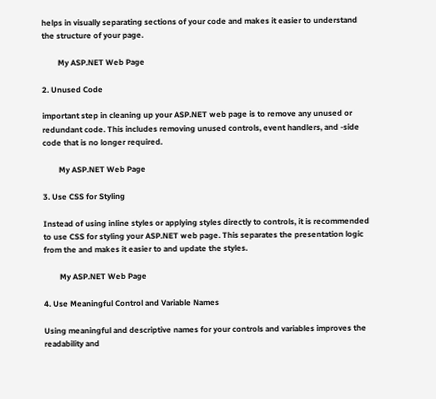helps in visually separating sections of your code and makes it easier to understand the structure of your page.

        My ASP.NET Web Page

2. Unused Code

important step in cleaning up your ASP.NET web page is to remove any unused or redundant code. This includes removing unused controls, event handlers, and -side code that is no longer required.

        My ASP.NET Web Page

3. Use CSS for Styling

Instead of using inline styles or applying styles directly to controls, it is recommended to use CSS for styling your ASP.NET web page. This separates the presentation logic from the and makes it easier to and update the styles.

        My ASP.NET Web Page

4. Use Meaningful Control and Variable Names

Using meaningful and descriptive names for your controls and variables improves the readability and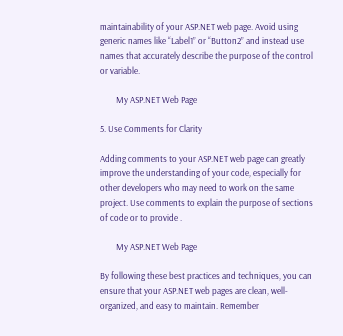maintainability of your ASP.NET web page. Avoid using generic names like “Label1” or “Button2” and instead use names that accurately describe the purpose of the control or variable.

        My ASP.NET Web Page

5. Use Comments for Clarity

Adding comments to your ASP.NET web page can greatly improve the understanding of your code, especially for other developers who may need to work on the same project. Use comments to explain the purpose of sections of code or to provide .

        My ASP.NET Web Page

By following these best practices and techniques, you can ensure that your ASP.NET web pages are clean, well-organized, and easy to maintain. Remember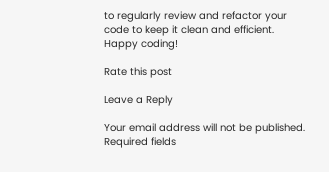to regularly review and refactor your code to keep it clean and efficient. Happy coding!

Rate this post

Leave a Reply

Your email address will not be published. Required fields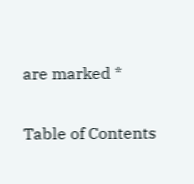are marked *

Table of Contents